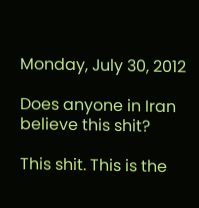Monday, July 30, 2012

Does anyone in Iran believe this shit?

This shit. This is the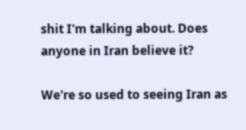shit I'm talking about. Does anyone in Iran believe it?

We're so used to seeing Iran as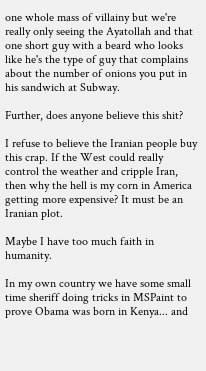one whole mass of villainy but we're really only seeing the Ayatollah and that one short guy with a beard who looks like he's the type of guy that complains about the number of onions you put in his sandwich at Subway.

Further, does anyone believe this shit?

I refuse to believe the Iranian people buy this crap. If the West could really control the weather and cripple Iran, then why the hell is my corn in America getting more expensive? It must be an Iranian plot.

Maybe I have too much faith in humanity.

In my own country we have some small time sheriff doing tricks in MSPaint to prove Obama was born in Kenya... and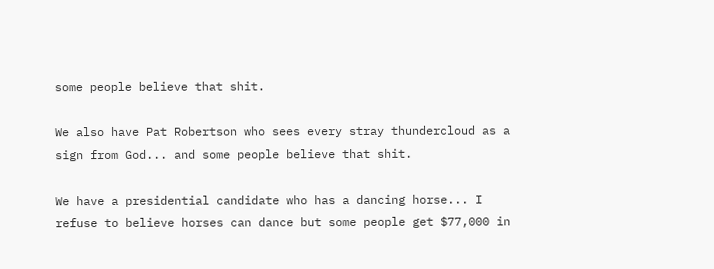some people believe that shit.

We also have Pat Robertson who sees every stray thundercloud as a sign from God... and some people believe that shit.

We have a presidential candidate who has a dancing horse... I refuse to believe horses can dance but some people get $77,000 in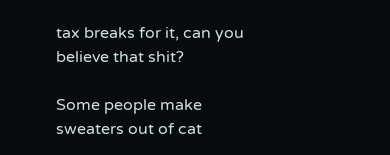tax breaks for it, can you believe that shit?

Some people make sweaters out of cat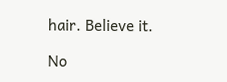hair. Believe it.

No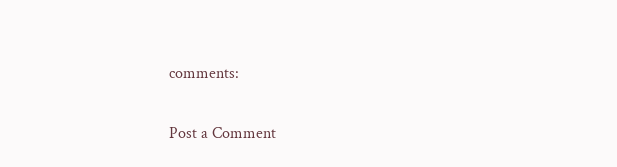comments:

Post a Comment